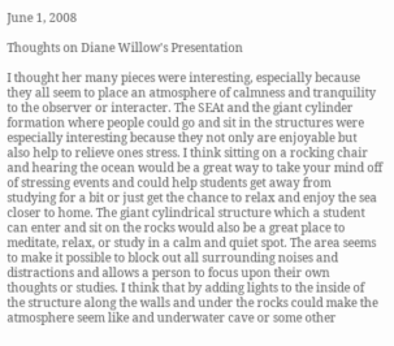June 1, 2008

Thoughts on Diane Willow's Presentation

I thought her many pieces were interesting, especially because they all seem to place an atmosphere of calmness and tranquility to the observer or interacter. The SEAt and the giant cylinder formation where people could go and sit in the structures were especially interesting because they not only are enjoyable but also help to relieve ones stress. I think sitting on a rocking chair and hearing the ocean would be a great way to take your mind off of stressing events and could help students get away from studying for a bit or just get the chance to relax and enjoy the sea closer to home. The giant cylindrical structure which a student can enter and sit on the rocks would also be a great place to meditate, relax, or study in a calm and quiet spot. The area seems to make it possible to block out all surrounding noises and distractions and allows a person to focus upon their own thoughts or studies. I think that by adding lights to the inside of the structure along the walls and under the rocks could make the atmosphere seem like and underwater cave or some other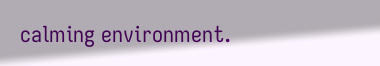calming environment.